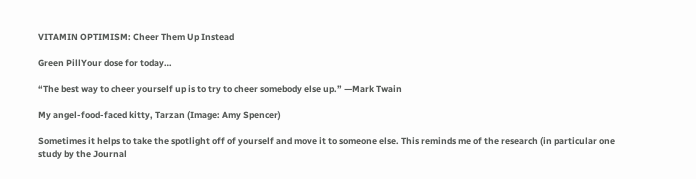VITAMIN OPTIMISM: Cheer Them Up Instead

Green PillYour dose for today…

“The best way to cheer yourself up is to try to cheer somebody else up.” —Mark Twain

My angel-food-faced kitty, Tarzan (Image: Amy Spencer)

Sometimes it helps to take the spotlight off of yourself and move it to someone else. This reminds me of the research (in particular one study by the Journal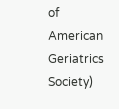of American Geriatrics Society)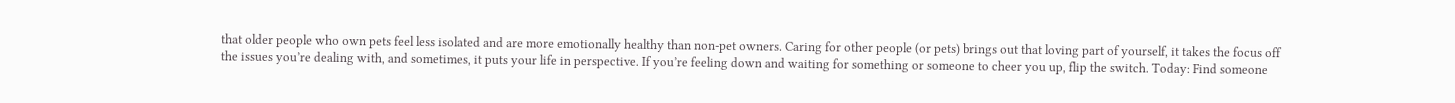that older people who own pets feel less isolated and are more emotionally healthy than non-pet owners. Caring for other people (or pets) brings out that loving part of yourself, it takes the focus off the issues you’re dealing with, and sometimes, it puts your life in perspective. If you’re feeling down and waiting for something or someone to cheer you up, flip the switch. Today: Find someone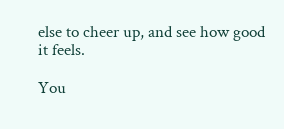else to cheer up, and see how good it feels.

You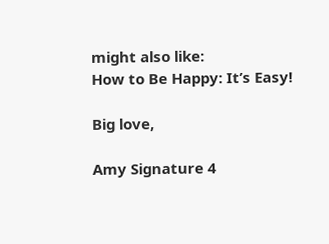might also like:
How to Be Happy: It’s Easy!

Big love,

Amy Signature 4